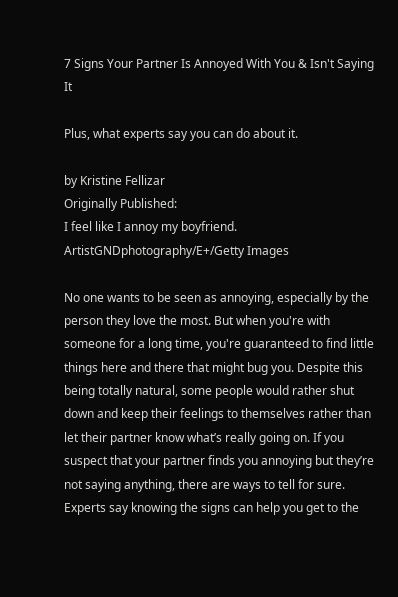7 Signs Your Partner Is Annoyed With You & Isn't Saying It

Plus, what experts say you can do about it.

by Kristine Fellizar
Originally Published:
I feel like I annoy my boyfriend.
ArtistGNDphotography/E+/Getty Images

No one wants to be seen as annoying, especially by the person they love the most. But when you're with someone for a long time, you're guaranteed to find little things here and there that might bug you. Despite this being totally natural, some people would rather shut down and keep their feelings to themselves rather than let their partner know what’s really going on. If you suspect that your partner finds you annoying but they’re not saying anything, there are ways to tell for sure. Experts say knowing the signs can help you get to the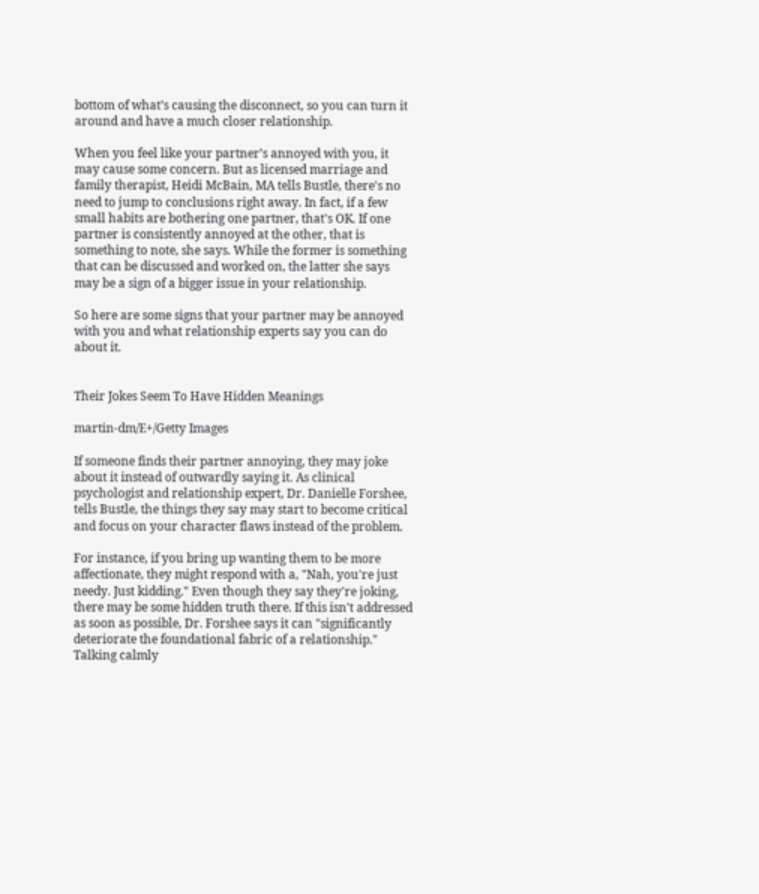bottom of what’s causing the disconnect, so you can turn it around and have a much closer relationship.

When you feel like your partner’s annoyed with you, it may cause some concern. But as licensed marriage and family therapist, Heidi McBain, MA tells Bustle, there's no need to jump to conclusions right away. In fact, if a few small habits are bothering one partner, that's OK. If one partner is consistently annoyed at the other, that is something to note, she says. While the former is something that can be discussed and worked on, the latter she says may be a sign of a bigger issue in your relationship.

So here are some signs that your partner may be annoyed with you and what relationship experts say you can do about it.


Their Jokes Seem To Have Hidden Meanings

martin-dm/E+/Getty Images

If someone finds their partner annoying, they may joke about it instead of outwardly saying it. As clinical psychologist and relationship expert, Dr. Danielle Forshee, tells Bustle, the things they say may start to become critical and focus on your character flaws instead of the problem.

For instance, if you bring up wanting them to be more affectionate, they might respond with a, "Nah, you're just needy. Just kidding." Even though they say they're joking, there may be some hidden truth there. If this isn't addressed as soon as possible, Dr. Forshee says it can "significantly deteriorate the foundational fabric of a relationship." Talking calmly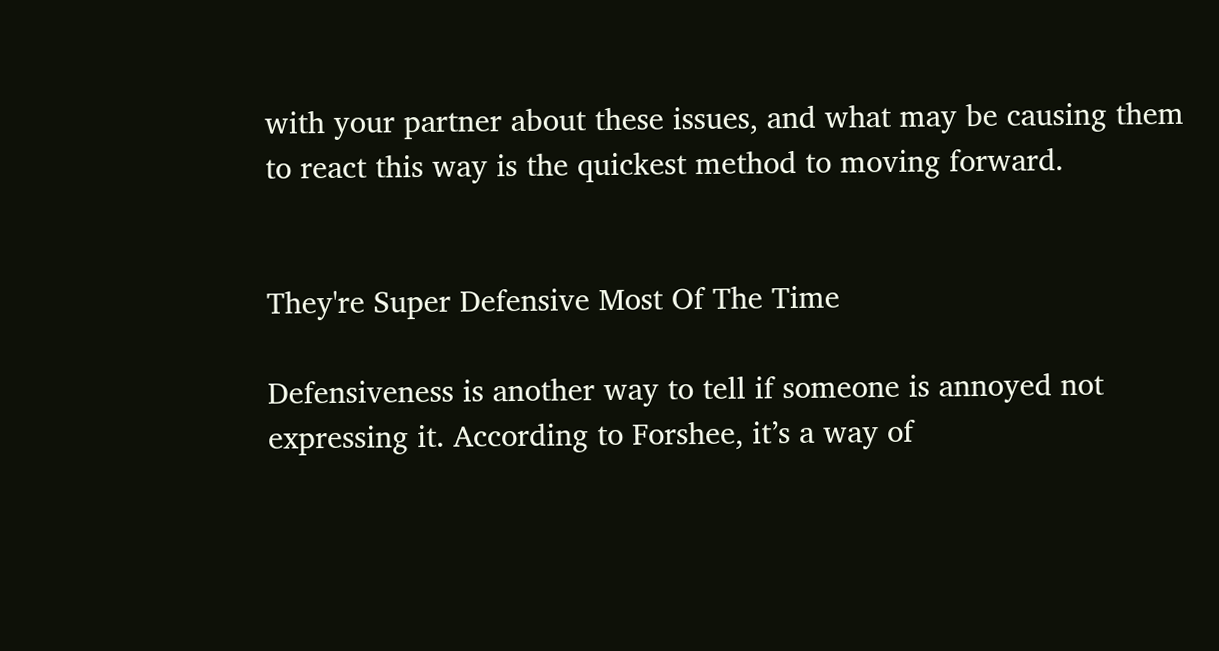with your partner about these issues, and what may be causing them to react this way is the quickest method to moving forward.


They're Super Defensive Most Of The Time

Defensiveness is another way to tell if someone is annoyed not expressing it. According to Forshee, it’s a way of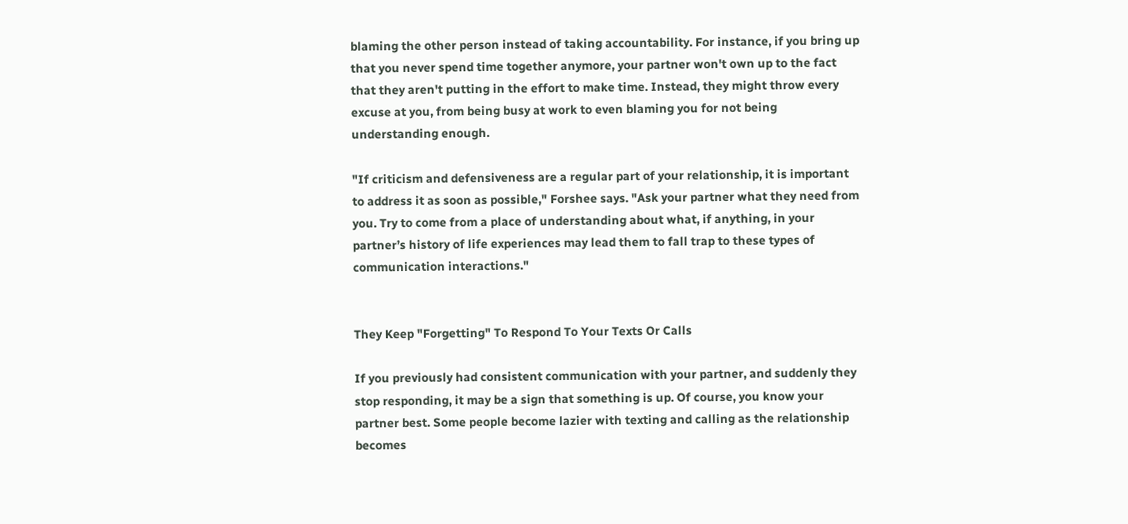blaming the other person instead of taking accountability. For instance, if you bring up that you never spend time together anymore, your partner won't own up to the fact that they aren't putting in the effort to make time. Instead, they might throw every excuse at you, from being busy at work to even blaming you for not being understanding enough.

"If criticism and defensiveness are a regular part of your relationship, it is important to address it as soon as possible," Forshee says. "Ask your partner what they need from you. Try to come from a place of understanding about what, if anything, in your partner’s history of life experiences may lead them to fall trap to these types of communication interactions."


They Keep "Forgetting" To Respond To Your Texts Or Calls

If you previously had consistent communication with your partner, and suddenly they stop responding, it may be a sign that something is up. Of course, you know your partner best. Some people become lazier with texting and calling as the relationship becomes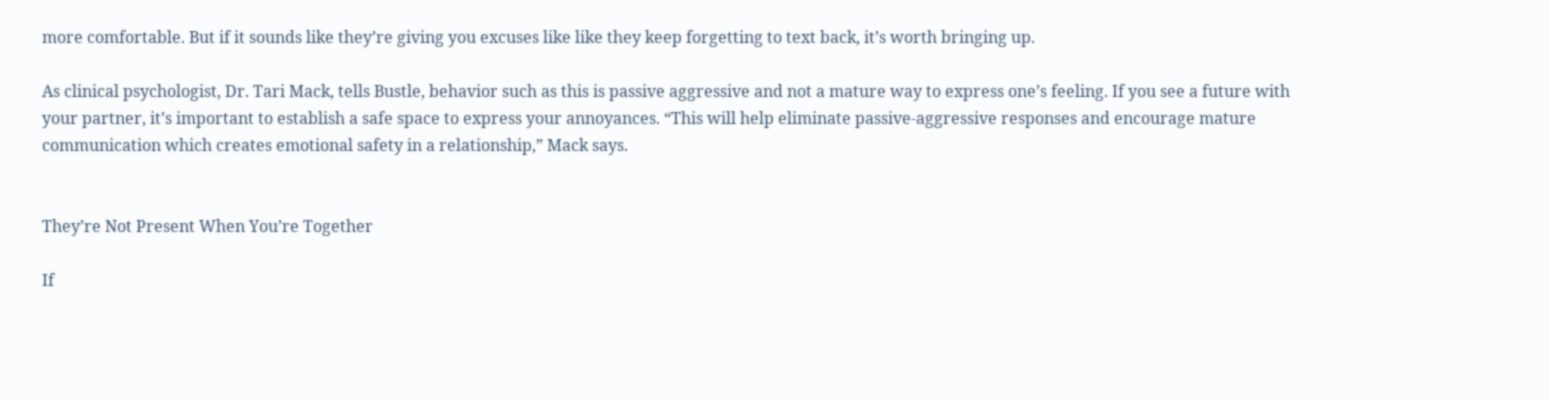more comfortable. But if it sounds like they’re giving you excuses like like they keep forgetting to text back, it’s worth bringing up.

As clinical psychologist, Dr. Tari Mack, tells Bustle, behavior such as this is passive aggressive and not a mature way to express one’s feeling. If you see a future with your partner, it’s important to establish a safe space to express your annoyances. “This will help eliminate passive-aggressive responses and encourage mature communication which creates emotional safety in a relationship,” Mack says.


They’re Not Present When You’re Together

If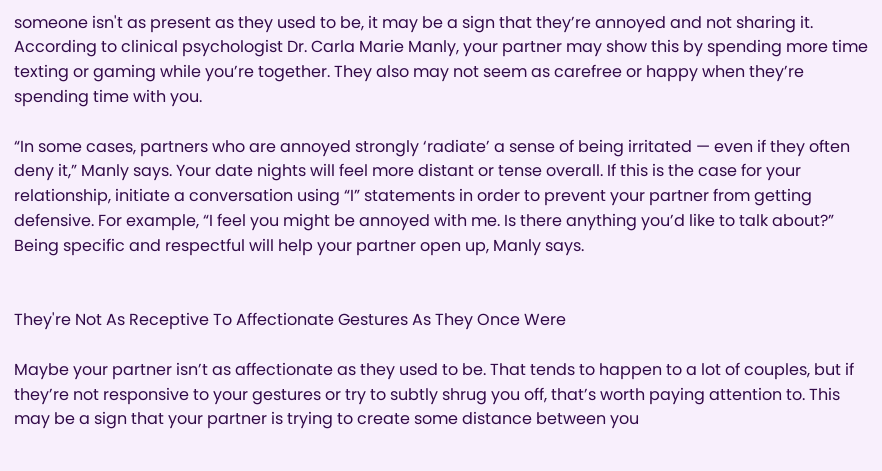someone isn't as present as they used to be, it may be a sign that they’re annoyed and not sharing it. According to clinical psychologist Dr. Carla Marie Manly, your partner may show this by spending more time texting or gaming while you’re together. They also may not seem as carefree or happy when they’re spending time with you.

“In some cases, partners who are annoyed strongly ‘radiate’ a sense of being irritated — even if they often deny it,” Manly says. Your date nights will feel more distant or tense overall. If this is the case for your relationship, initiate a conversation using “I” statements in order to prevent your partner from getting defensive. For example, “I feel you might be annoyed with me. Is there anything you’d like to talk about?” Being specific and respectful will help your partner open up, Manly says.


They're Not As Receptive To Affectionate Gestures As They Once Were

Maybe your partner isn’t as affectionate as they used to be. That tends to happen to a lot of couples, but if they’re not responsive to your gestures or try to subtly shrug you off, that’s worth paying attention to. This may be a sign that your partner is trying to create some distance between you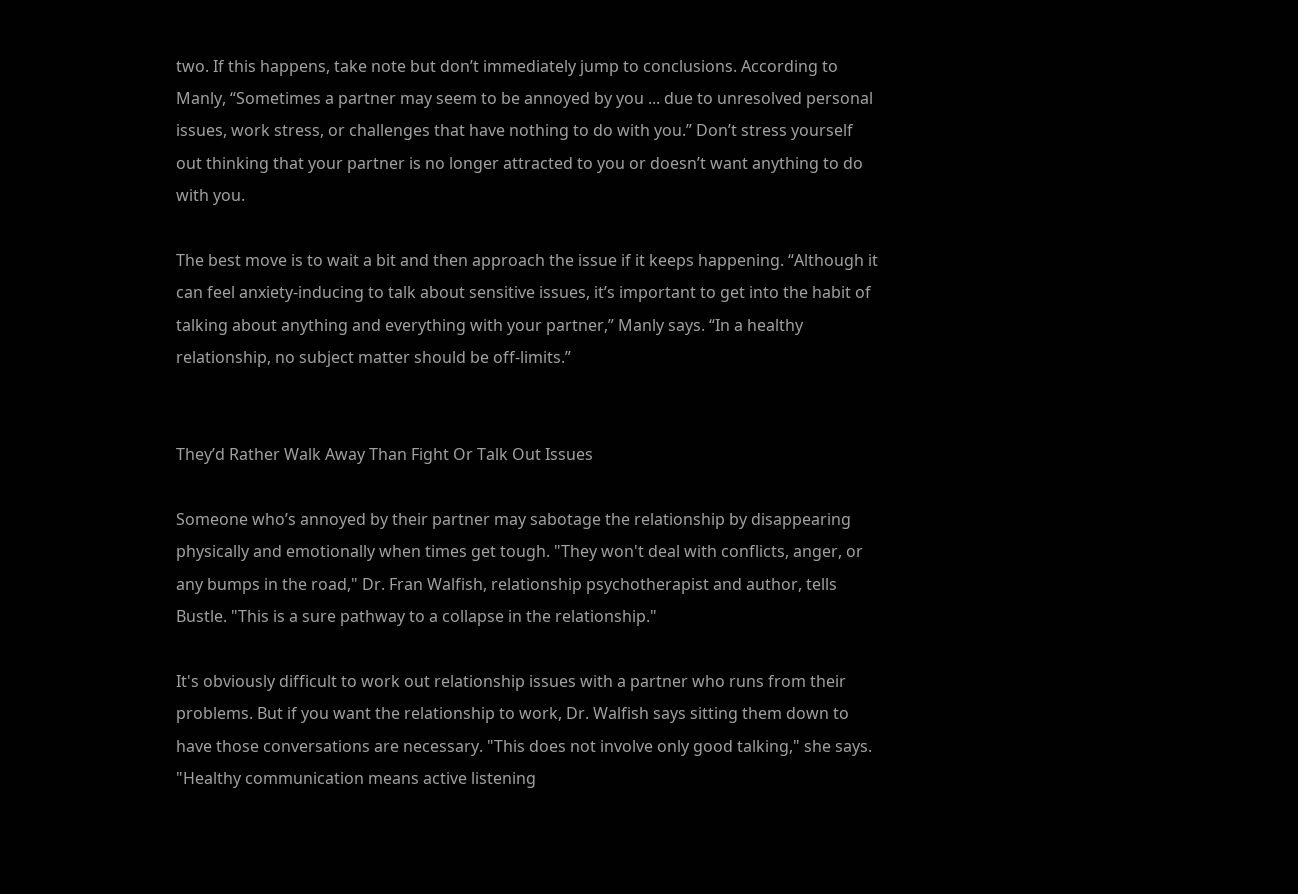two. If this happens, take note but don’t immediately jump to conclusions. According to Manly, “Sometimes a partner may seem to be annoyed by you ... due to unresolved personal issues, work stress, or challenges that have nothing to do with you.” Don’t stress yourself out thinking that your partner is no longer attracted to you or doesn’t want anything to do with you.

The best move is to wait a bit and then approach the issue if it keeps happening. “Although it can feel anxiety-inducing to talk about sensitive issues, it’s important to get into the habit of talking about anything and everything with your partner,” Manly says. “In a healthy relationship, no subject matter should be off-limits.”


They’d Rather Walk Away Than Fight Or Talk Out Issues

Someone who’s annoyed by their partner may sabotage the relationship by disappearing physically and emotionally when times get tough. "They won't deal with conflicts, anger, or any bumps in the road," Dr. Fran Walfish, relationship psychotherapist and author, tells Bustle. "This is a sure pathway to a collapse in the relationship."

It's obviously difficult to work out relationship issues with a partner who runs from their problems. But if you want the relationship to work, Dr. Walfish says sitting them down to have those conversations are necessary. "This does not involve only good talking," she says. "Healthy communication means active listening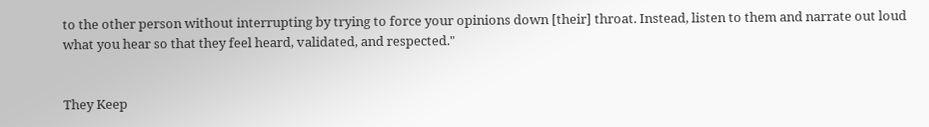to the other person without interrupting by trying to force your opinions down [their] throat. Instead, listen to them and narrate out loud what you hear so that they feel heard, validated, and respected."


They Keep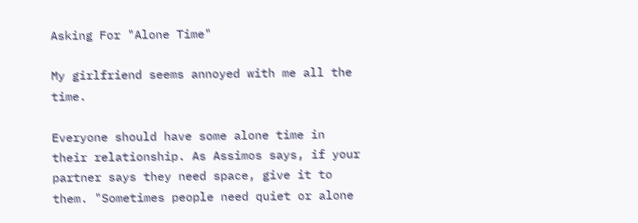Asking For "Alone Time"

My girlfriend seems annoyed with me all the time.

Everyone should have some alone time in their relationship. As Assimos says, if your partner says they need space, give it to them. "Sometimes people need quiet or alone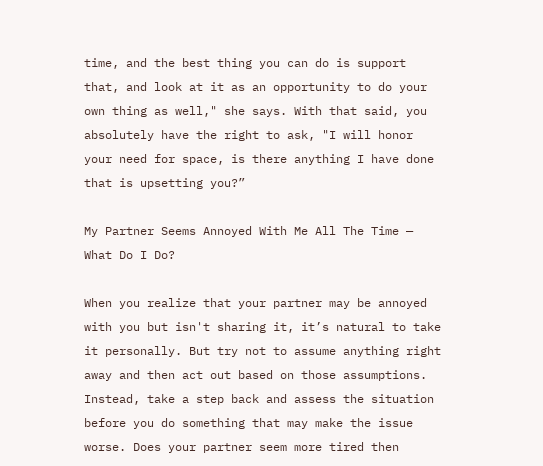time, and the best thing you can do is support that, and look at it as an opportunity to do your own thing as well," she says. With that said, you absolutely have the right to ask, "I will honor your need for space, is there anything I have done that is upsetting you?”

My Partner Seems Annoyed With Me All The Time — What Do I Do?

When you realize that your partner may be annoyed with you but isn't sharing it, it’s natural to take it personally. But try not to assume anything right away and then act out based on those assumptions. Instead, take a step back and assess the situation before you do something that may make the issue worse. Does your partner seem more tired then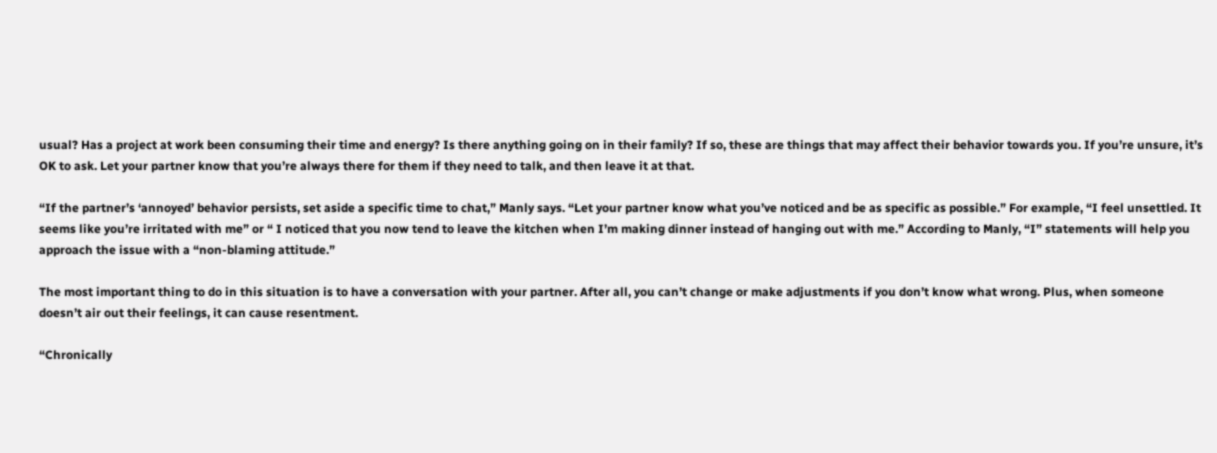usual? Has a project at work been consuming their time and energy? Is there anything going on in their family? If so, these are things that may affect their behavior towards you. If you’re unsure, it’s OK to ask. Let your partner know that you’re always there for them if they need to talk, and then leave it at that.

“If the partner’s ‘annoyed’ behavior persists, set aside a specific time to chat,” Manly says. “Let your partner know what you’ve noticed and be as specific as possible.” For example, “I feel unsettled. It seems like you’re irritated with me” or “ I noticed that you now tend to leave the kitchen when I’m making dinner instead of hanging out with me.” According to Manly, “I” statements will help you approach the issue with a “non-blaming attitude.”

The most important thing to do in this situation is to have a conversation with your partner. After all, you can’t change or make adjustments if you don’t know what wrong. Plus, when someone doesn’t air out their feelings, it can cause resentment.

“Chronically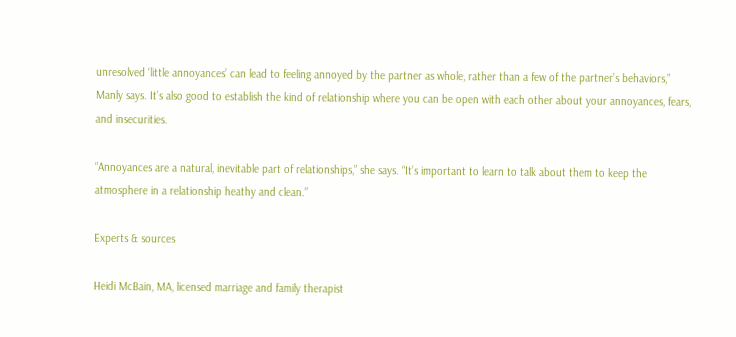unresolved ‘little annoyances’ can lead to feeling annoyed by the partner as whole, rather than a few of the partner’s behaviors,” Manly says. It’s also good to establish the kind of relationship where you can be open with each other about your annoyances, fears, and insecurities.

“Annoyances are a natural, inevitable part of relationships,” she says. “It’s important to learn to talk about them to keep the atmosphere in a relationship heathy and clean.”

Experts & sources

Heidi McBain, MA, licensed marriage and family therapist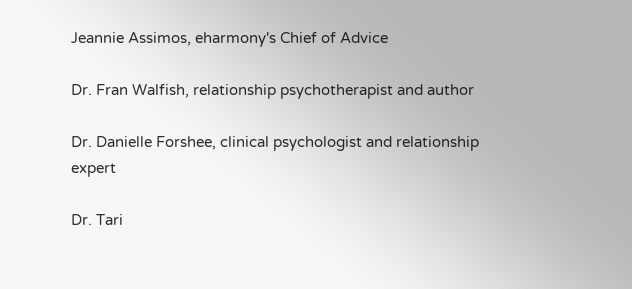Jeannie Assimos, eharmony's Chief of Advice

Dr. Fran Walfish, relationship psychotherapist and author

Dr. Danielle Forshee, clinical psychologist and relationship expert

Dr. Tari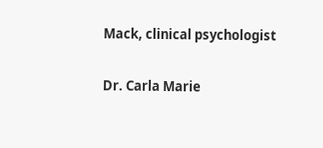Mack, clinical psychologist

Dr. Carla Marie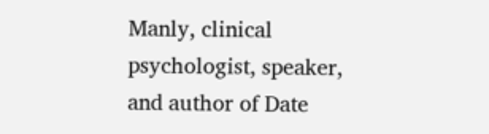Manly, clinical psychologist, speaker, and author of Date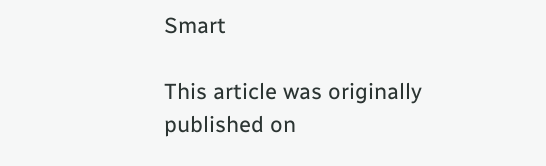Smart

This article was originally published on